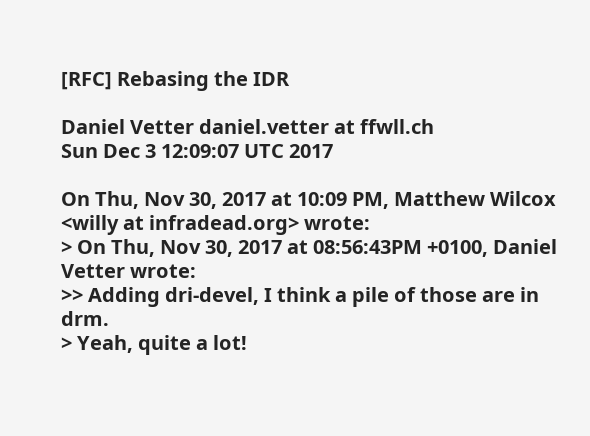[RFC] Rebasing the IDR

Daniel Vetter daniel.vetter at ffwll.ch
Sun Dec 3 12:09:07 UTC 2017

On Thu, Nov 30, 2017 at 10:09 PM, Matthew Wilcox <willy at infradead.org> wrote:
> On Thu, Nov 30, 2017 at 08:56:43PM +0100, Daniel Vetter wrote:
>> Adding dri-devel, I think a pile of those are in drm.
> Yeah, quite a lot!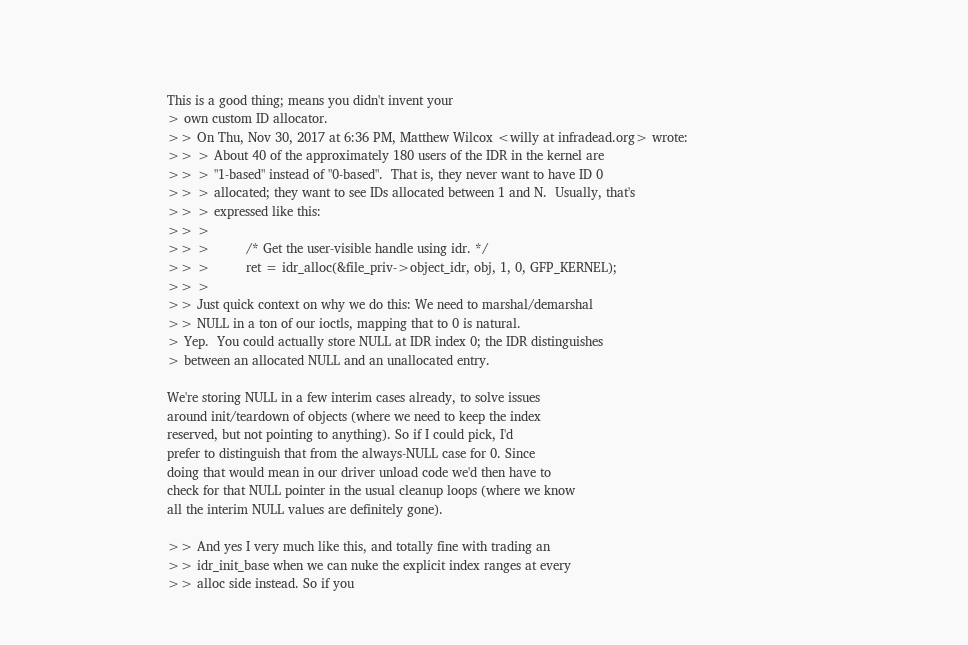This is a good thing; means you didn't invent your
> own custom ID allocator.
>> On Thu, Nov 30, 2017 at 6:36 PM, Matthew Wilcox <willy at infradead.org> wrote:
>> > About 40 of the approximately 180 users of the IDR in the kernel are
>> > "1-based" instead of "0-based".  That is, they never want to have ID 0
>> > allocated; they want to see IDs allocated between 1 and N.  Usually, that's
>> > expressed like this:
>> >
>> >         /* Get the user-visible handle using idr. */
>> >         ret = idr_alloc(&file_priv->object_idr, obj, 1, 0, GFP_KERNEL);
>> >
>> Just quick context on why we do this: We need to marshal/demarshal
>> NULL in a ton of our ioctls, mapping that to 0 is natural.
> Yep.  You could actually store NULL at IDR index 0; the IDR distinguishes
> between an allocated NULL and an unallocated entry.

We're storing NULL in a few interim cases already, to solve issues
around init/teardown of objects (where we need to keep the index
reserved, but not pointing to anything). So if I could pick, I'd
prefer to distinguish that from the always-NULL case for 0. Since
doing that would mean in our driver unload code we'd then have to
check for that NULL pointer in the usual cleanup loops (where we know
all the interim NULL values are definitely gone).

>> And yes I very much like this, and totally fine with trading an
>> idr_init_base when we can nuke the explicit index ranges at every
>> alloc side instead. So if you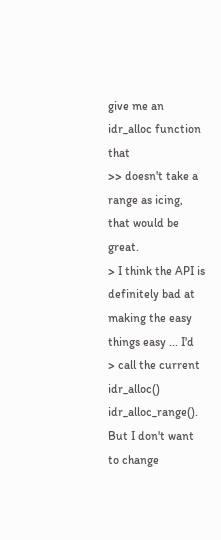give me an idr_alloc function that
>> doesn't take a range as icing, that would be great.
> I think the API is definitely bad at making the easy things easy ... I'd
> call the current idr_alloc() idr_alloc_range().  But I don't want to change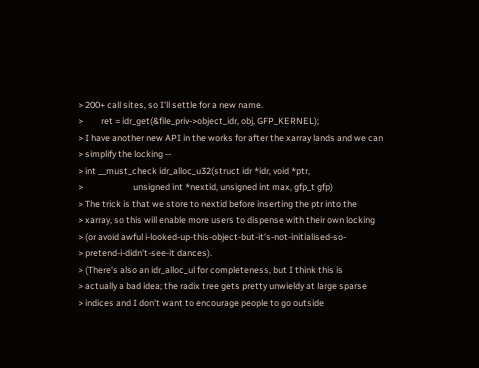> 200+ call sites, so I'll settle for a new name.
>         ret = idr_get(&file_priv->object_idr, obj, GFP_KERNEL);
> I have another new API in the works for after the xarray lands and we can
> simplify the locking --
> int __must_check idr_alloc_u32(struct idr *idr, void *ptr,
>                         unsigned int *nextid, unsigned int max, gfp_t gfp)
> The trick is that we store to nextid before inserting the ptr into the
> xarray, so this will enable more users to dispense with their own locking
> (or avoid awful i-looked-up-this-object-but-it's-not-initialised-so-
> pretend-i-didn't-see-it dances).
> (There's also an idr_alloc_ul for completeness, but I think this is
> actually a bad idea; the radix tree gets pretty unwieldy at large sparse
> indices and I don't want to encourage people to go outside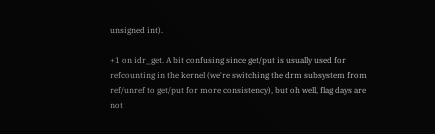unsigned int).

+1 on idr_get. A bit confusing since get/put is usually used for
refcounting in the kernel (we're switching the drm subsystem from
ref/unref to get/put for more consistency), but oh well, flag days are
not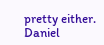pretty either.
Daniel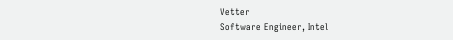Vetter
Software Engineer, Intel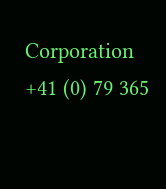Corporation
+41 (0) 79 365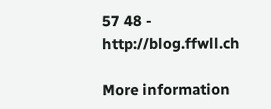57 48 - http://blog.ffwll.ch

More information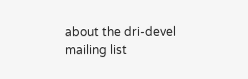about the dri-devel mailing list